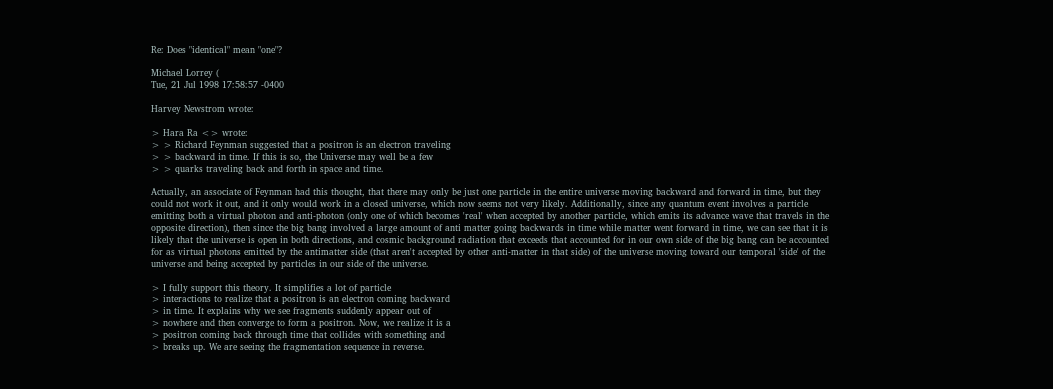Re: Does "identical" mean "one"?

Michael Lorrey (
Tue, 21 Jul 1998 17:58:57 -0400

Harvey Newstrom wrote:

> Hara Ra <> wrote:
> > Richard Feynman suggested that a positron is an electron traveling
> > backward in time. If this is so, the Universe may well be a few
> > quarks traveling back and forth in space and time.

Actually, an associate of Feynman had this thought, that there may only be just one particle in the entire universe moving backward and forward in time, but they could not work it out, and it only would work in a closed universe, which now seems not very likely. Additionally, since any quantum event involves a particle emitting both a virtual photon and anti-photon (only one of which becomes 'real' when accepted by another particle, which emits its advance wave that travels in the opposite direction), then since the big bang involved a large amount of anti matter going backwards in time while matter went forward in time, we can see that it is likely that the universe is open in both directions, and cosmic background radiation that exceeds that accounted for in our own side of the big bang can be accounted for as virtual photons emitted by the antimatter side (that aren't accepted by other anti-matter in that side) of the universe moving toward our temporal 'side' of the universe and being accepted by particles in our side of the universe.

> I fully support this theory. It simplifies a lot of particle
> interactions to realize that a positron is an electron coming backward
> in time. It explains why we see fragments suddenly appear out of
> nowhere and then converge to form a positron. Now, we realize it is a
> positron coming back through time that collides with something and
> breaks up. We are seeing the fragmentation sequence in reverse.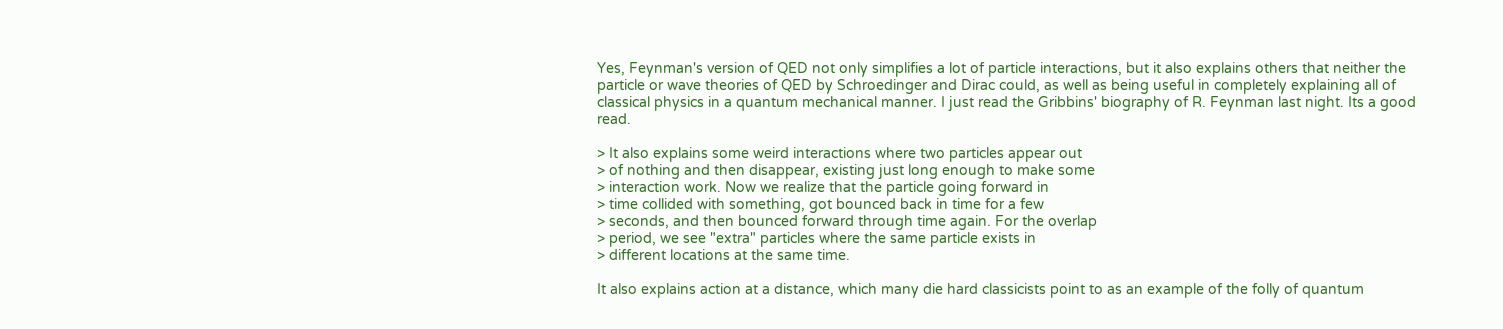Yes, Feynman's version of QED not only simplifies a lot of particle interactions, but it also explains others that neither the particle or wave theories of QED by Schroedinger and Dirac could, as well as being useful in completely explaining all of classical physics in a quantum mechanical manner. I just read the Gribbins' biography of R. Feynman last night. Its a good read.

> It also explains some weird interactions where two particles appear out
> of nothing and then disappear, existing just long enough to make some
> interaction work. Now we realize that the particle going forward in
> time collided with something, got bounced back in time for a few
> seconds, and then bounced forward through time again. For the overlap
> period, we see "extra" particles where the same particle exists in
> different locations at the same time.

It also explains action at a distance, which many die hard classicists point to as an example of the folly of quantum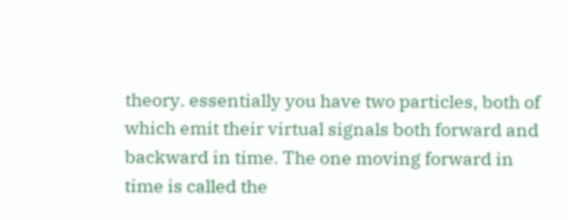theory. essentially you have two particles, both of which emit their virtual signals both forward and backward in time. The one moving forward in time is called the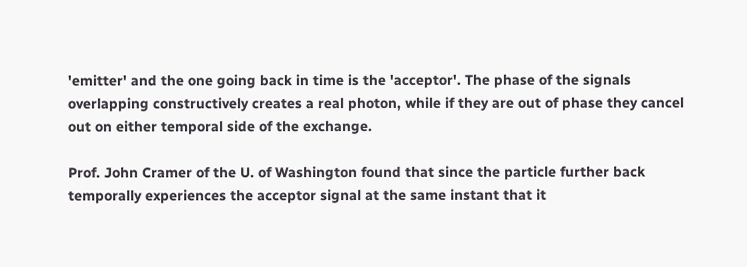'emitter' and the one going back in time is the 'acceptor'. The phase of the signals overlapping constructively creates a real photon, while if they are out of phase they cancel out on either temporal side of the exchange.

Prof. John Cramer of the U. of Washington found that since the particle further back temporally experiences the acceptor signal at the same instant that it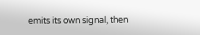emits its own signal, then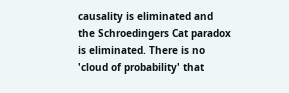causality is eliminated and the Schroedingers Cat paradox is eliminated. There is no 'cloud of probability' that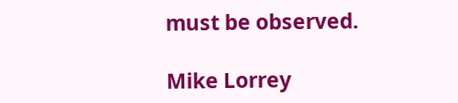must be observed.

Mike Lorrey